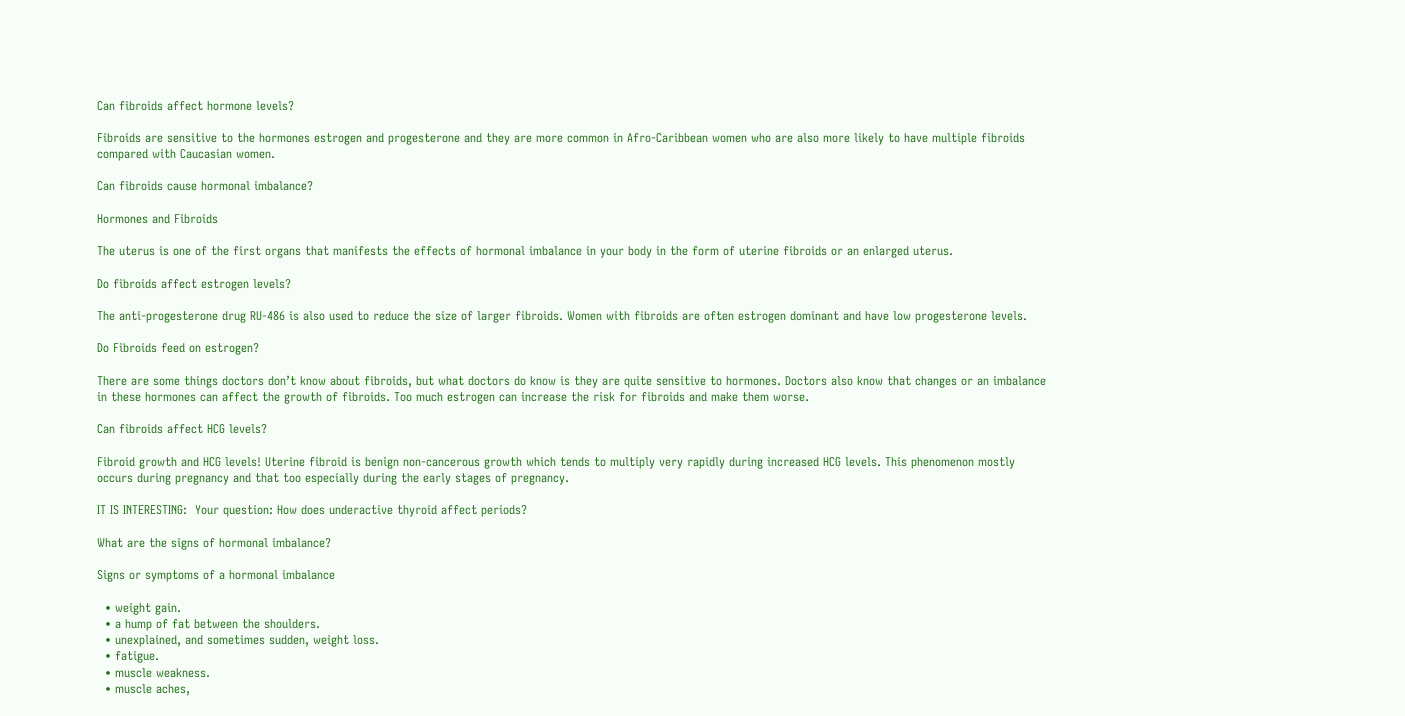Can fibroids affect hormone levels?

Fibroids are sensitive to the hormones estrogen and progesterone and they are more common in Afro-Caribbean women who are also more likely to have multiple fibroids compared with Caucasian women.

Can fibroids cause hormonal imbalance?

Hormones and Fibroids

The uterus is one of the first organs that manifests the effects of hormonal imbalance in your body in the form of uterine fibroids or an enlarged uterus.

Do fibroids affect estrogen levels?

The anti-progesterone drug RU-486 is also used to reduce the size of larger fibroids. Women with fibroids are often estrogen dominant and have low progesterone levels.

Do Fibroids feed on estrogen?

There are some things doctors don’t know about fibroids, but what doctors do know is they are quite sensitive to hormones. Doctors also know that changes or an imbalance in these hormones can affect the growth of fibroids. Too much estrogen can increase the risk for fibroids and make them worse.

Can fibroids affect HCG levels?

Fibroid growth and HCG levels! Uterine fibroid is benign non-cancerous growth which tends to multiply very rapidly during increased HCG levels. This phenomenon mostly occurs during pregnancy and that too especially during the early stages of pregnancy.

IT IS INTERESTING:  Your question: How does underactive thyroid affect periods?

What are the signs of hormonal imbalance?

Signs or symptoms of a hormonal imbalance

  • weight gain.
  • a hump of fat between the shoulders.
  • unexplained, and sometimes sudden, weight loss.
  • fatigue.
  • muscle weakness.
  • muscle aches,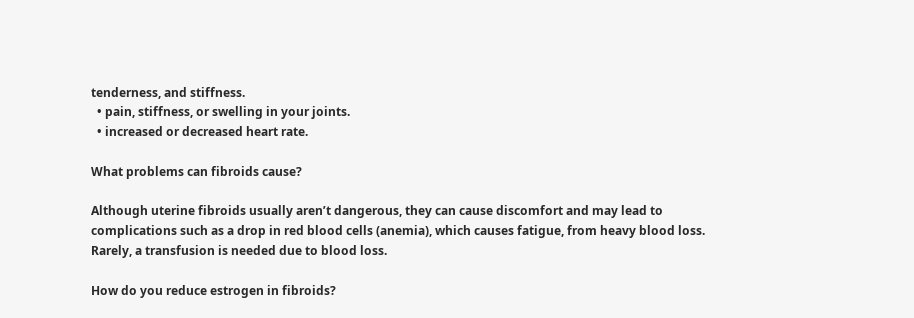tenderness, and stiffness.
  • pain, stiffness, or swelling in your joints.
  • increased or decreased heart rate.

What problems can fibroids cause?

Although uterine fibroids usually aren’t dangerous, they can cause discomfort and may lead to complications such as a drop in red blood cells (anemia), which causes fatigue, from heavy blood loss. Rarely, a transfusion is needed due to blood loss.

How do you reduce estrogen in fibroids?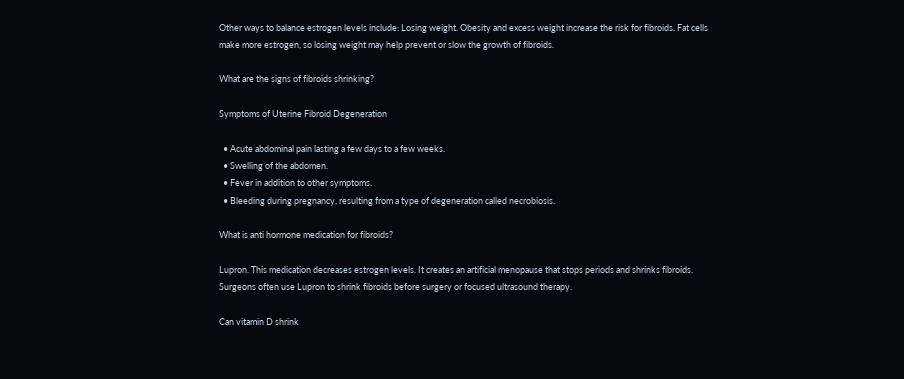Other ways to balance estrogen levels include: Losing weight. Obesity and excess weight increase the risk for fibroids. Fat cells make more estrogen, so losing weight may help prevent or slow the growth of fibroids.

What are the signs of fibroids shrinking?

Symptoms of Uterine Fibroid Degeneration

  • Acute abdominal pain lasting a few days to a few weeks.
  • Swelling of the abdomen.
  • Fever in addition to other symptoms.
  • Bleeding during pregnancy, resulting from a type of degeneration called necrobiosis.

What is anti hormone medication for fibroids?

Lupron. This medication decreases estrogen levels. It creates an artificial menopause that stops periods and shrinks fibroids. Surgeons often use Lupron to shrink fibroids before surgery or focused ultrasound therapy.

Can vitamin D shrink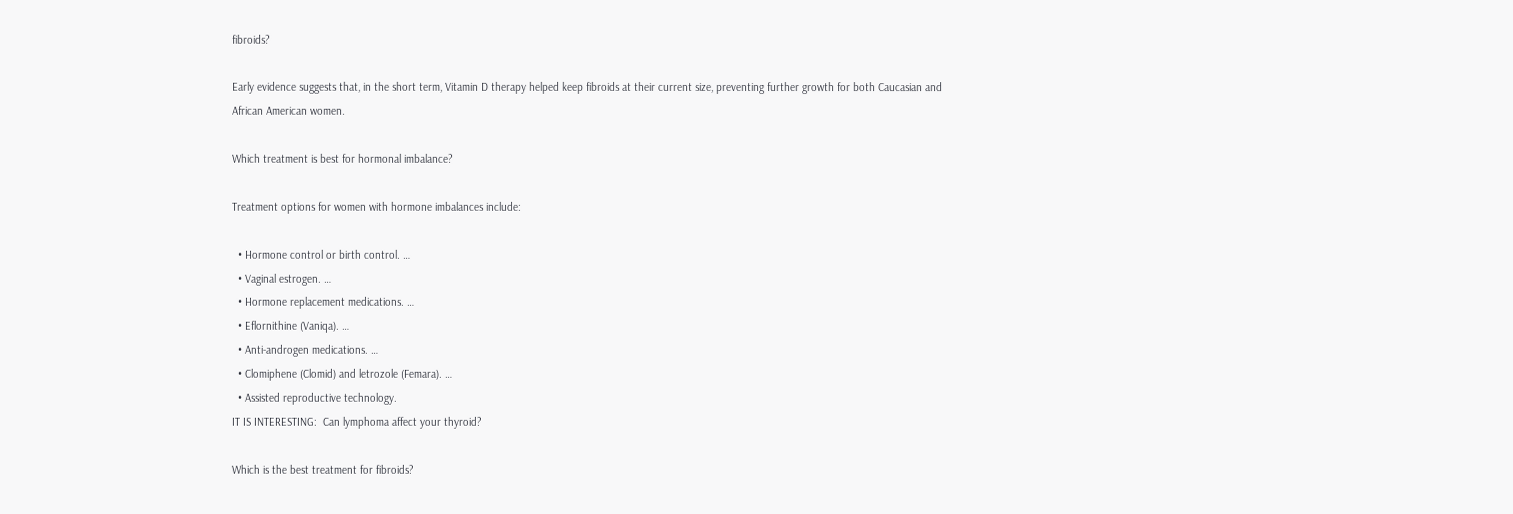fibroids?

Early evidence suggests that, in the short term, Vitamin D therapy helped keep fibroids at their current size, preventing further growth for both Caucasian and African American women.

Which treatment is best for hormonal imbalance?

Treatment options for women with hormone imbalances include:

  • Hormone control or birth control. …
  • Vaginal estrogen. …
  • Hormone replacement medications. …
  • Eflornithine (Vaniqa). …
  • Anti-androgen medications. …
  • Clomiphene (Clomid) and letrozole (Femara). …
  • Assisted reproductive technology.
IT IS INTERESTING:  Can lymphoma affect your thyroid?

Which is the best treatment for fibroids?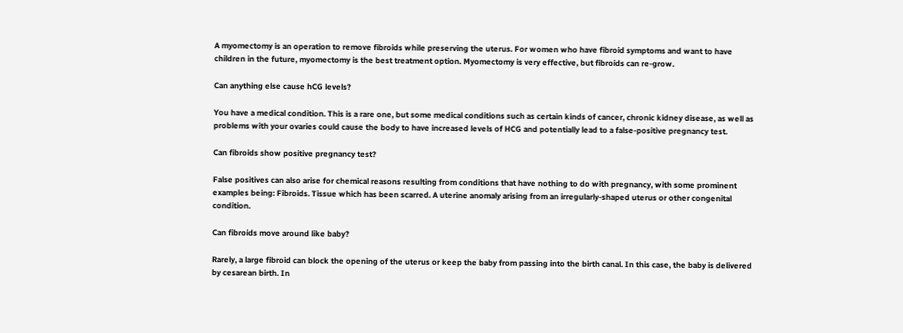A myomectomy is an operation to remove fibroids while preserving the uterus. For women who have fibroid symptoms and want to have children in the future, myomectomy is the best treatment option. Myomectomy is very effective, but fibroids can re-grow.

Can anything else cause hCG levels?

You have a medical condition. This is a rare one, but some medical conditions such as certain kinds of cancer, chronic kidney disease, as well as problems with your ovaries could cause the body to have increased levels of HCG and potentially lead to a false-positive pregnancy test.

Can fibroids show positive pregnancy test?

False positives can also arise for chemical reasons resulting from conditions that have nothing to do with pregnancy, with some prominent examples being: Fibroids. Tissue which has been scarred. A uterine anomaly arising from an irregularly-shaped uterus or other congenital condition.

Can fibroids move around like baby?

Rarely, a large fibroid can block the opening of the uterus or keep the baby from passing into the birth canal. In this case, the baby is delivered by cesarean birth. In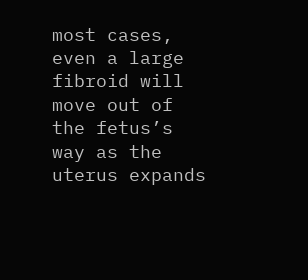most cases, even a large fibroid will move out of the fetus’s way as the uterus expands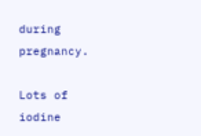during pregnancy.

Lots of iodine